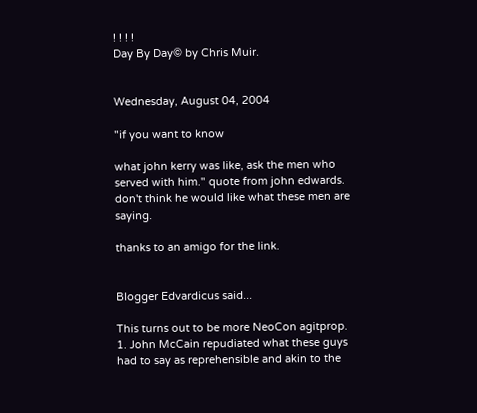! ! ! !
Day By Day© by Chris Muir.


Wednesday, August 04, 2004

"if you want to know

what john kerry was like, ask the men who served with him." quote from john edwards. don't think he would like what these men are saying.

thanks to an amigo for the link.


Blogger Edvardicus said...

This turns out to be more NeoCon agitprop.
1. John McCain repudiated what these guys had to say as reprehensible and akin to the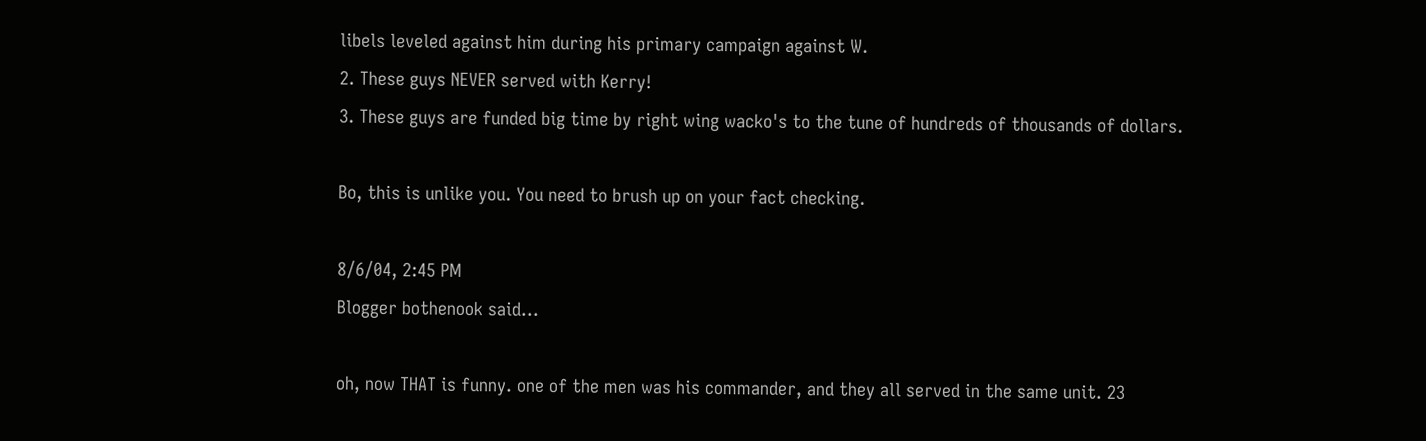libels leveled against him during his primary campaign against W.
2. These guys NEVER served with Kerry!
3. These guys are funded big time by right wing wacko's to the tune of hundreds of thousands of dollars.

Bo, this is unlike you. You need to brush up on your fact checking.

8/6/04, 2:45 PM
Blogger bothenook said...

oh, now THAT is funny. one of the men was his commander, and they all served in the same unit. 23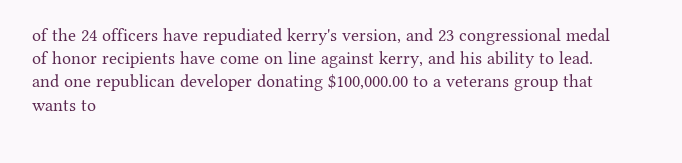of the 24 officers have repudiated kerry's version, and 23 congressional medal of honor recipients have come on line against kerry, and his ability to lead. and one republican developer donating $100,000.00 to a veterans group that wants to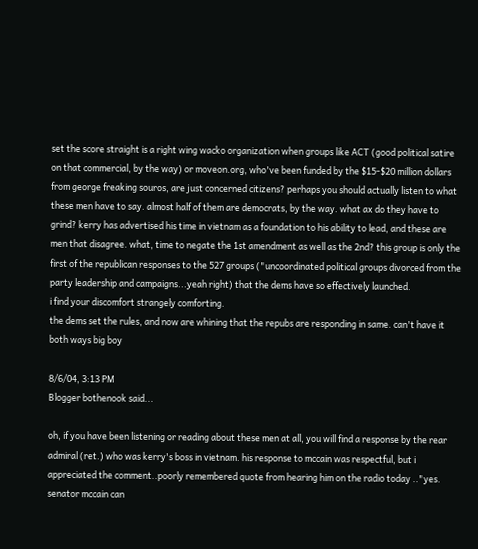set the score straight is a right wing wacko organization when groups like ACT (good political satire on that commercial, by the way) or moveon.org, who've been funded by the $15-$20 million dollars from george freaking souros, are just concerned citizens? perhaps you should actually listen to what these men have to say. almost half of them are democrats, by the way. what ax do they have to grind? kerry has advertised his time in vietnam as a foundation to his ability to lead, and these are men that disagree. what, time to negate the 1st amendment as well as the 2nd? this group is only the first of the republican responses to the 527 groups ("uncoordinated political groups divorced from the party leadership and campaigns...yeah right) that the dems have so effectively launched.
i find your discomfort strangely comforting.
the dems set the rules, and now are whining that the repubs are responding in same. can't have it both ways big boy

8/6/04, 3:13 PM
Blogger bothenook said...

oh, if you have been listening or reading about these men at all, you will find a response by the rear admiral (ret.) who was kerry's boss in vietnam. his response to mccain was respectful, but i appreciated the comment..poorly remembered quote from hearing him on the radio today .."yes. senator mccain can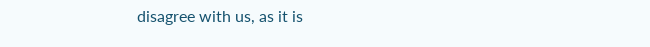disagree with us, as it is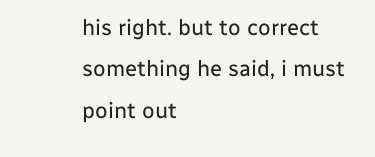his right. but to correct something he said, i must point out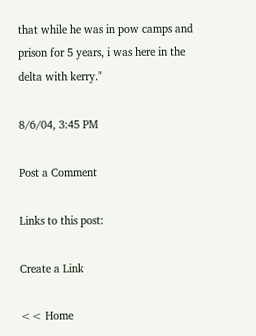that while he was in pow camps and prison for 5 years, i was here in the delta with kerry."

8/6/04, 3:45 PM

Post a Comment

Links to this post:

Create a Link

<< Home